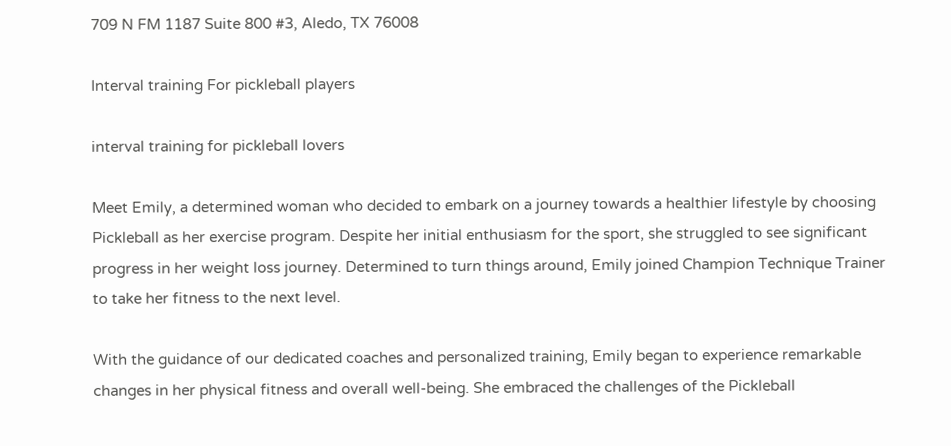709 N FM 1187 Suite 800 #3, Aledo, TX 76008

Interval training For pickleball players

interval training for pickleball lovers

Meet Emily, a determined woman who decided to embark on a journey towards a healthier lifestyle by choosing Pickleball as her exercise program. Despite her initial enthusiasm for the sport, she struggled to see significant progress in her weight loss journey. Determined to turn things around, Emily joined Champion Technique Trainer to take her fitness to the next level.

With the guidance of our dedicated coaches and personalized training, Emily began to experience remarkable changes in her physical fitness and overall well-being. She embraced the challenges of the Pickleball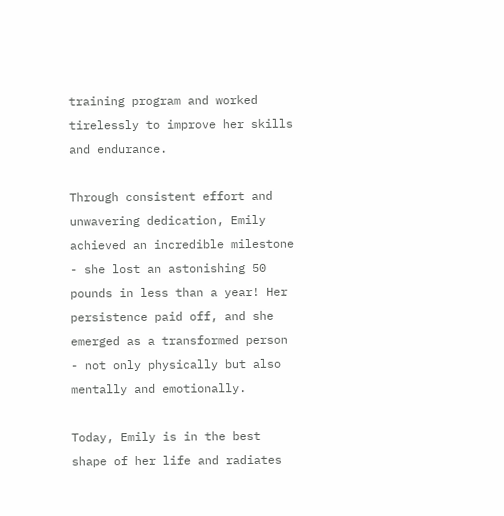training program and worked tirelessly to improve her skills and endurance.

Through consistent effort and unwavering dedication, Emily achieved an incredible milestone - she lost an astonishing 50 pounds in less than a year! Her persistence paid off, and she emerged as a transformed person - not only physically but also mentally and emotionally.

Today, Emily is in the best shape of her life and radiates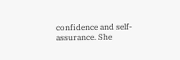confidence and self-assurance. She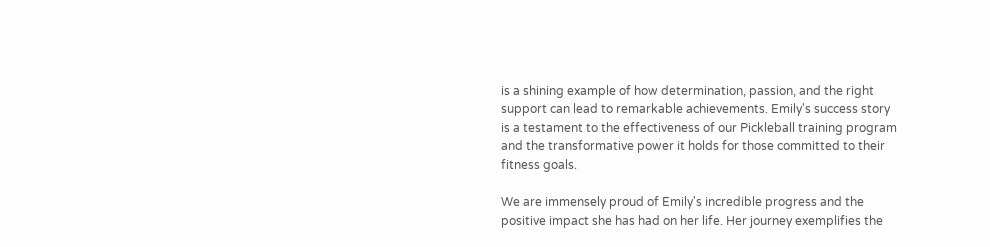is a shining example of how determination, passion, and the right support can lead to remarkable achievements. Emily's success story is a testament to the effectiveness of our Pickleball training program and the transformative power it holds for those committed to their fitness goals.

We are immensely proud of Emily's incredible progress and the positive impact she has had on her life. Her journey exemplifies the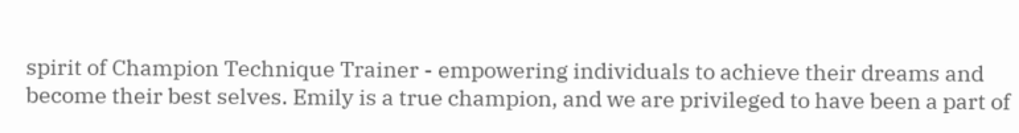spirit of Champion Technique Trainer - empowering individuals to achieve their dreams and become their best selves. Emily is a true champion, and we are privileged to have been a part of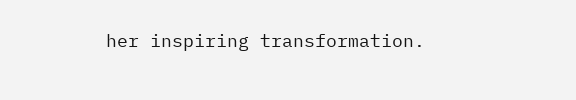her inspiring transformation.